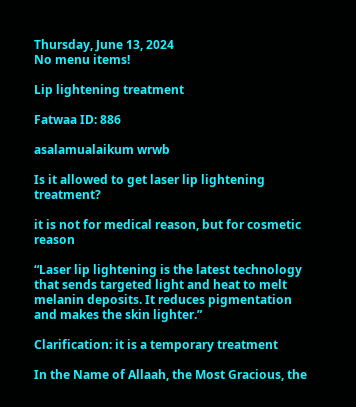Thursday, June 13, 2024
No menu items!

Lip lightening treatment

Fatwaa ID: 886

asalamualaikum wrwb

Is it allowed to get laser lip lightening treatment?

it is not for medical reason, but for cosmetic reason

“Laser lip lightening is the latest technology that sends targeted light and heat to melt melanin deposits. It reduces pigmentation and makes the skin lighter.”

Clarification: it is a temporary treatment

In the Name of Allaah, the Most Gracious, the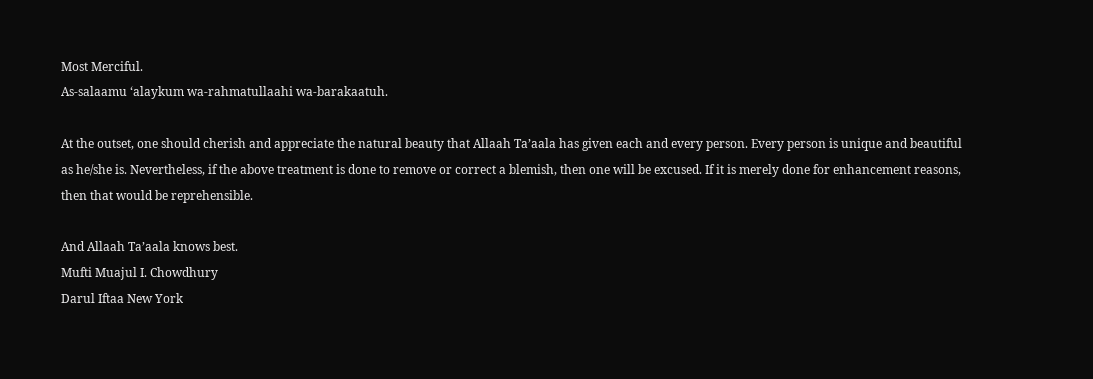Most Merciful.
As-salaamu ‘alaykum wa-rahmatullaahi wa-barakaatuh.

At the outset, one should cherish and appreciate the natural beauty that Allaah Ta’aala has given each and every person. Every person is unique and beautiful as he/she is. Nevertheless, if the above treatment is done to remove or correct a blemish, then one will be excused. If it is merely done for enhancement reasons, then that would be reprehensible.

And Allaah Ta’aala knows best.
Mufti Muajul I. Chowdhury
Darul Iftaa New York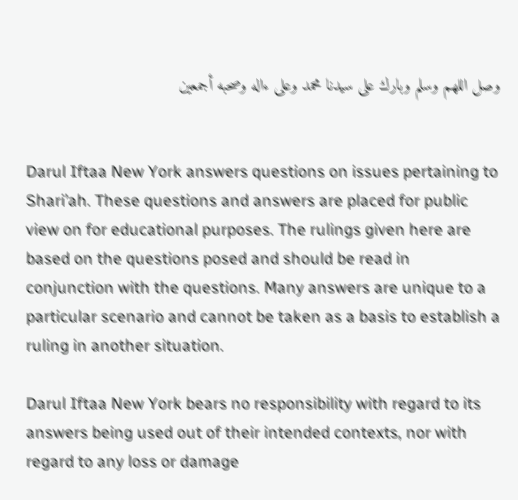وصل اللهم وسلم وبارك على سيدنا محمد وعلى ءاله وصحبه أجمعين


Darul Iftaa New York answers questions on issues pertaining to Shari’ah. These questions and answers are placed for public view on for educational purposes. The rulings given here are based on the questions posed and should be read in conjunction with the questions. Many answers are unique to a particular scenario and cannot be taken as a basis to establish a ruling in another situation.

Darul Iftaa New York bears no responsibility with regard to its answers being used out of their intended contexts, nor with regard to any loss or damage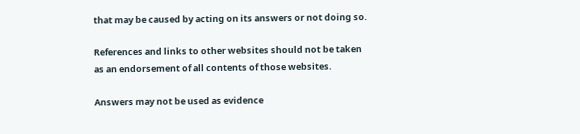that may be caused by acting on its answers or not doing so.

References and links to other websites should not be taken as an endorsement of all contents of those websites.

Answers may not be used as evidence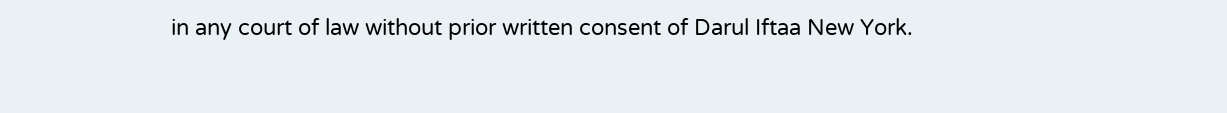in any court of law without prior written consent of Darul Iftaa New York.